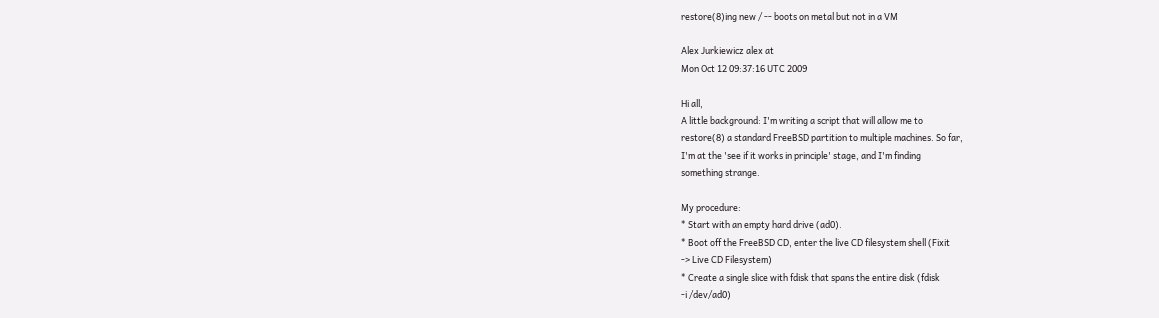restore(8)ing new / -- boots on metal but not in a VM

Alex Jurkiewicz alex at
Mon Oct 12 09:37:16 UTC 2009

Hi all,
A little background: I'm writing a script that will allow me to
restore(8) a standard FreeBSD partition to multiple machines. So far,
I'm at the 'see if it works in principle' stage, and I'm finding
something strange.

My procedure:
* Start with an empty hard drive (ad0).
* Boot off the FreeBSD CD, enter the live CD filesystem shell (Fixit
-> Live CD Filesystem)
* Create a single slice with fdisk that spans the entire disk (fdisk
-i /dev/ad0)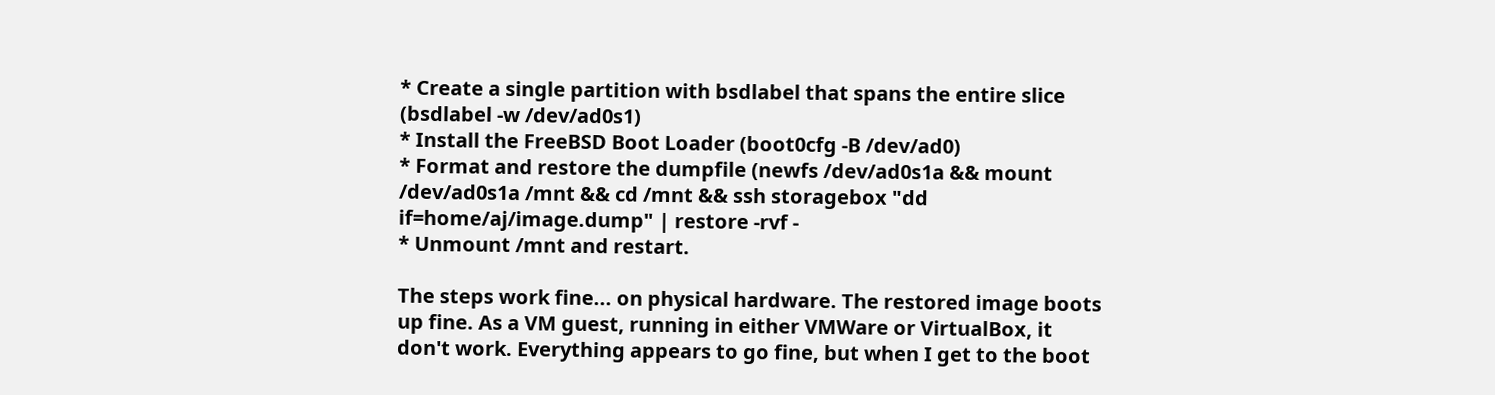* Create a single partition with bsdlabel that spans the entire slice
(bsdlabel -w /dev/ad0s1)
* Install the FreeBSD Boot Loader (boot0cfg -B /dev/ad0)
* Format and restore the dumpfile (newfs /dev/ad0s1a && mount
/dev/ad0s1a /mnt && cd /mnt && ssh storagebox "dd
if=home/aj/image.dump" | restore -rvf -
* Unmount /mnt and restart.

The steps work fine... on physical hardware. The restored image boots
up fine. As a VM guest, running in either VMWare or VirtualBox, it
don't work. Everything appears to go fine, but when I get to the boot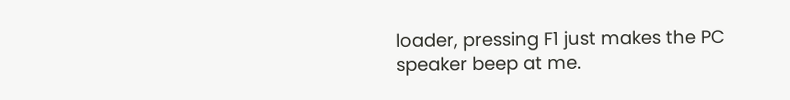loader, pressing F1 just makes the PC speaker beep at me.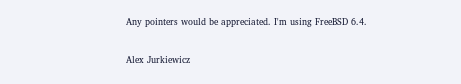Any pointers would be appreciated. I'm using FreeBSD 6.4.

Alex Jurkiewicz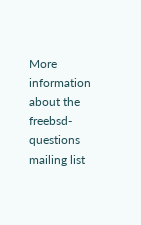More information about the freebsd-questions mailing list